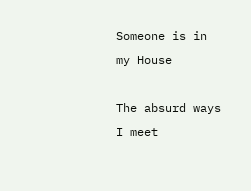Someone is in my House

The absurd ways I meet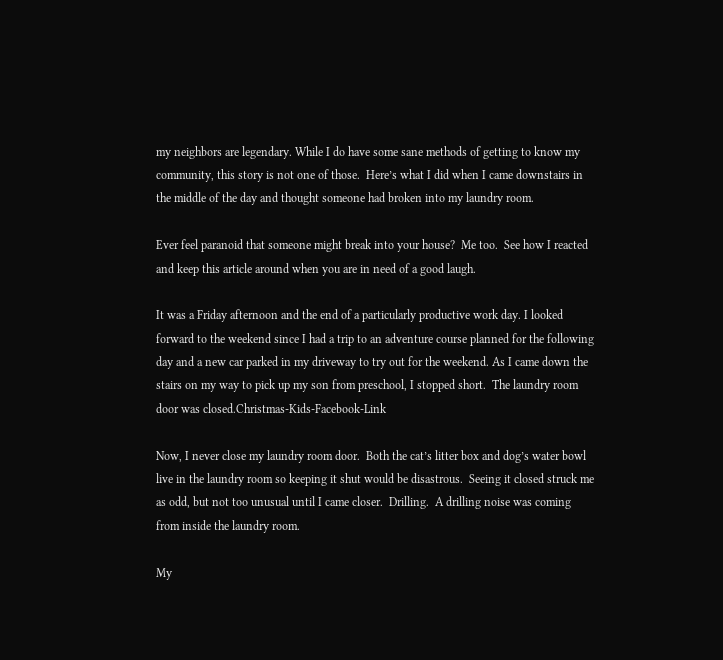my neighbors are legendary. While I do have some sane methods of getting to know my community, this story is not one of those.  Here’s what I did when I came downstairs in the middle of the day and thought someone had broken into my laundry room.

Ever feel paranoid that someone might break into your house?  Me too.  See how I reacted and keep this article around when you are in need of a good laugh.

It was a Friday afternoon and the end of a particularly productive work day. I looked forward to the weekend since I had a trip to an adventure course planned for the following day and a new car parked in my driveway to try out for the weekend. As I came down the stairs on my way to pick up my son from preschool, I stopped short.  The laundry room door was closed.Christmas-Kids-Facebook-Link

Now, I never close my laundry room door.  Both the cat’s litter box and dog’s water bowl live in the laundry room so keeping it shut would be disastrous.  Seeing it closed struck me as odd, but not too unusual until I came closer.  Drilling.  A drilling noise was coming from inside the laundry room.

My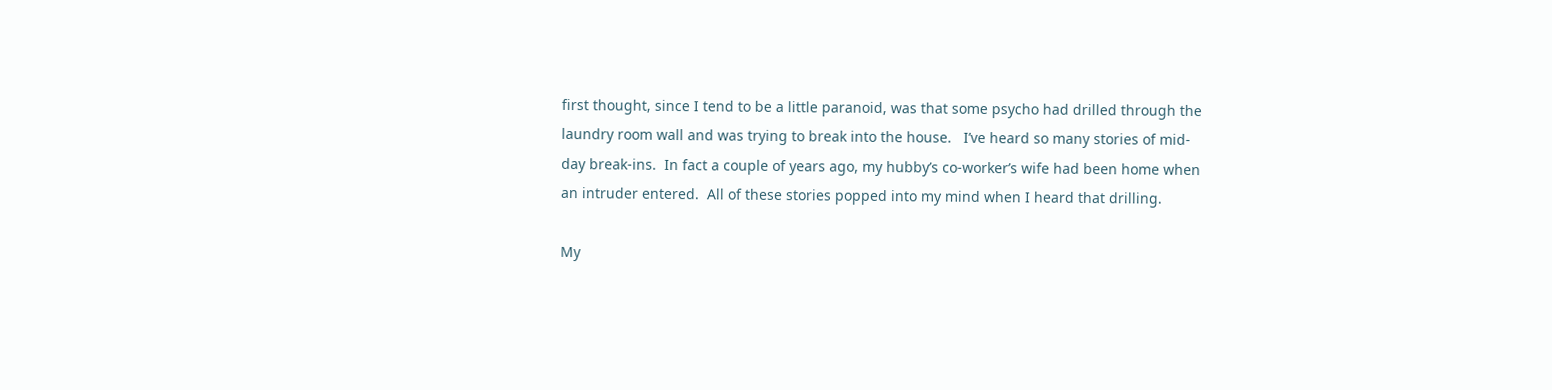first thought, since I tend to be a little paranoid, was that some psycho had drilled through the laundry room wall and was trying to break into the house.   I’ve heard so many stories of mid-day break-ins.  In fact a couple of years ago, my hubby’s co-worker’s wife had been home when an intruder entered.  All of these stories popped into my mind when I heard that drilling.

My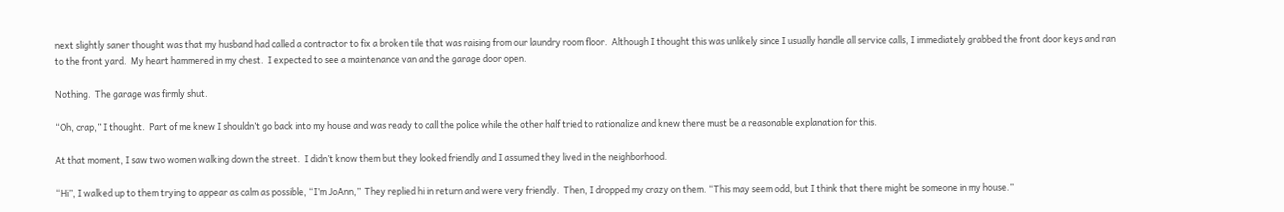next slightly saner thought was that my husband had called a contractor to fix a broken tile that was raising from our laundry room floor.  Although I thought this was unlikely since I usually handle all service calls, I immediately grabbed the front door keys and ran to the front yard.  My heart hammered in my chest.  I expected to see a maintenance van and the garage door open.

Nothing.  The garage was firmly shut.

“Oh, crap,” I thought.  Part of me knew I shouldn’t go back into my house and was ready to call the police while the other half tried to rationalize and knew there must be a reasonable explanation for this.

At that moment, I saw two women walking down the street.  I didn’t know them but they looked friendly and I assumed they lived in the neighborhood.

“Hi”, I walked up to them trying to appear as calm as possible, “I’m JoAnn,”  They replied hi in return and were very friendly.  Then, I dropped my crazy on them. “This may seem odd, but I think that there might be someone in my house.”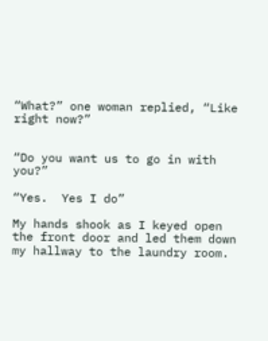“What?” one woman replied, “Like right now?”


“Do you want us to go in with you?”

“Yes.  Yes I do”

My hands shook as I keyed open the front door and led them down my hallway to the laundry room.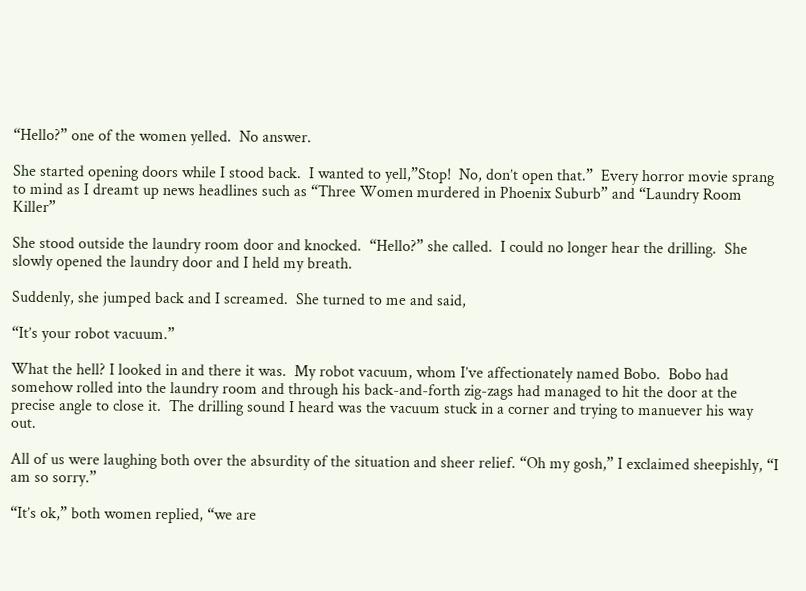“Hello?” one of the women yelled.  No answer.

She started opening doors while I stood back.  I wanted to yell,”Stop!  No, don’t open that.”  Every horror movie sprang to mind as I dreamt up news headlines such as “Three Women murdered in Phoenix Suburb” and “Laundry Room Killer”

She stood outside the laundry room door and knocked.  “Hello?” she called.  I could no longer hear the drilling.  She slowly opened the laundry door and I held my breath.

Suddenly, she jumped back and I screamed.  She turned to me and said,

“It’s your robot vacuum.”

What the hell? I looked in and there it was.  My robot vacuum, whom I’ve affectionately named Bobo.  Bobo had somehow rolled into the laundry room and through his back-and-forth zig-zags had managed to hit the door at the precise angle to close it.  The drilling sound I heard was the vacuum stuck in a corner and trying to manuever his way out.

All of us were laughing both over the absurdity of the situation and sheer relief. “Oh my gosh,” I exclaimed sheepishly, “I am so sorry.”

“It’s ok,” both women replied, “we are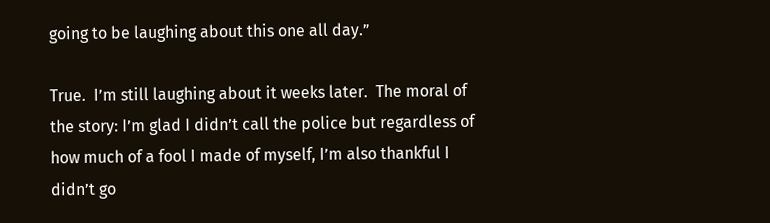going to be laughing about this one all day.”

True.  I’m still laughing about it weeks later.  The moral of the story: I’m glad I didn’t call the police but regardless of how much of a fool I made of myself, I’m also thankful I didn’t go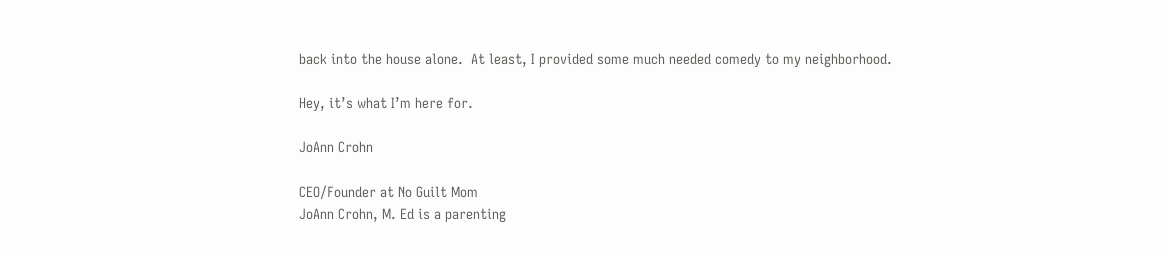back into the house alone.  At least, I provided some much needed comedy to my neighborhood.

Hey, it’s what I’m here for.

JoAnn Crohn

CEO/Founder at No Guilt Mom
JoAnn Crohn, M. Ed is a parenting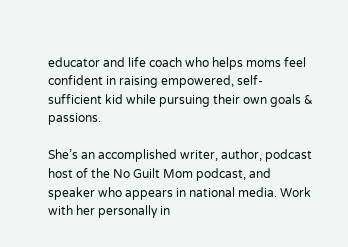educator and life coach who helps moms feel confident in raising empowered, self-sufficient kid while pursuing their own goals & passions.

She’s an accomplished writer, author, podcast host of the No Guilt Mom podcast, and speaker who appears in national media. Work with her personally in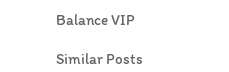Balance VIP

Similar Posts